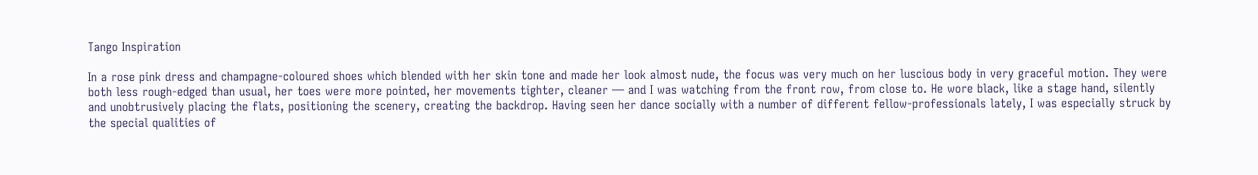Tango Inspiration

In a rose pink dress and champagne-coloured shoes which blended with her skin tone and made her look almost nude, the focus was very much on her luscious body in very graceful motion. They were both less rough-edged than usual, her toes were more pointed, her movements tighter, cleaner — and I was watching from the front row, from close to. He wore black, like a stage hand, silently and unobtrusively placing the flats, positioning the scenery, creating the backdrop. Having seen her dance socially with a number of different fellow-professionals lately, I was especially struck by the special qualities of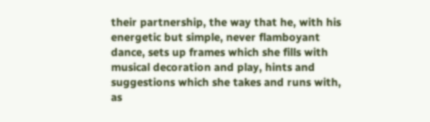their partnership, the way that he, with his energetic but simple, never flamboyant dance, sets up frames which she fills with musical decoration and play, hints and suggestions which she takes and runs with, as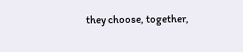they choose, together,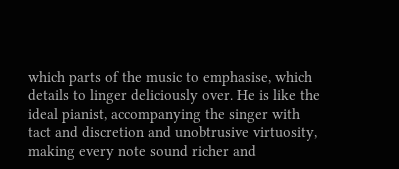which parts of the music to emphasise, which details to linger deliciously over. He is like the ideal pianist, accompanying the singer with tact and discretion and unobtrusive virtuosity, making every note sound richer and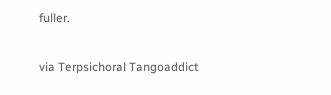fuller.

via Terpsichoral Tangoaddict